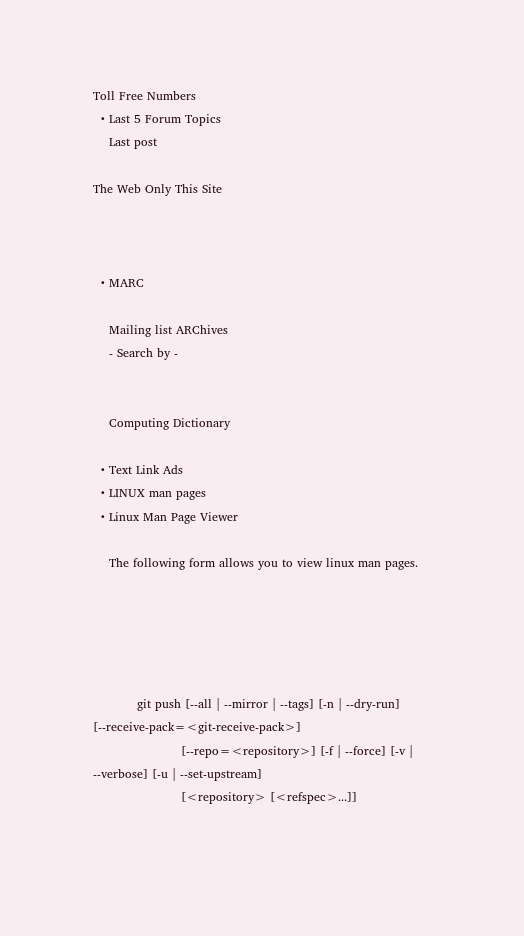Toll Free Numbers
  • Last 5 Forum Topics
    Last post

The Web Only This Site



  • MARC

    Mailing list ARChives
    - Search by -


    Computing Dictionary

  • Text Link Ads
  • LINUX man pages
  • Linux Man Page Viewer

    The following form allows you to view linux man pages.





           git push [--all | --mirror | --tags] [-n | --dry-run] [--receive-pack=<git-receive-pack>]
                      [--repo=<repository>] [-f | --force] [-v | --verbose] [-u | --set-upstream]
                      [<repository> [<refspec>...]]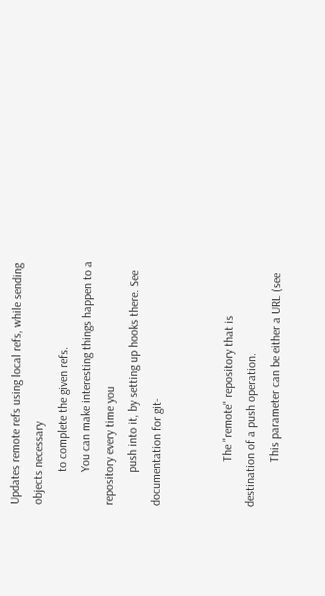Updates remote refs using local refs, while sending objects necessary
           to complete the given refs.
           You can make interesting things happen to a repository every time you
           push into it, by setting up hooks there. See documentation for git-


               The "remote" repository that is destination of a push operation.
               This parameter can be either a URL (see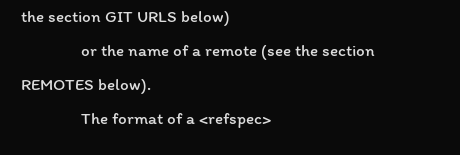the section GIT URLS below)
               or the name of a remote (see the section REMOTES below).
               The format of a <refspec>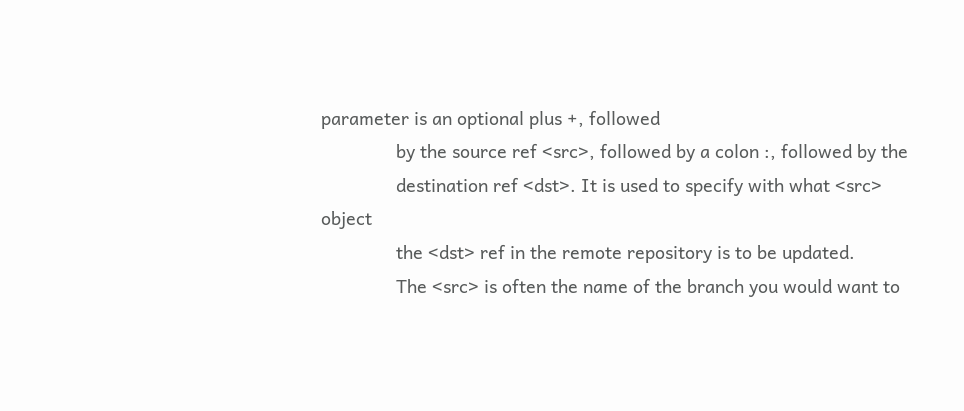parameter is an optional plus +, followed
               by the source ref <src>, followed by a colon :, followed by the
               destination ref <dst>. It is used to specify with what <src> object
               the <dst> ref in the remote repository is to be updated.
               The <src> is often the name of the branch you would want to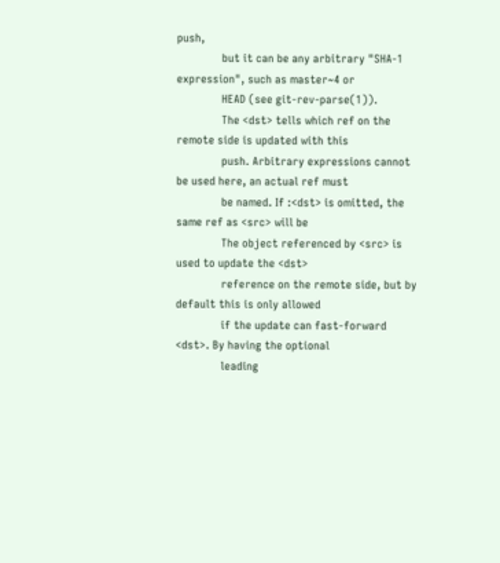push,
               but it can be any arbitrary "SHA-1 expression", such as master~4 or
               HEAD (see git-rev-parse(1)).
               The <dst> tells which ref on the remote side is updated with this
               push. Arbitrary expressions cannot be used here, an actual ref must
               be named. If :<dst> is omitted, the same ref as <src> will be
               The object referenced by <src> is used to update the <dst>
               reference on the remote side, but by default this is only allowed
               if the update can fast-forward <dst>. By having the optional
               leading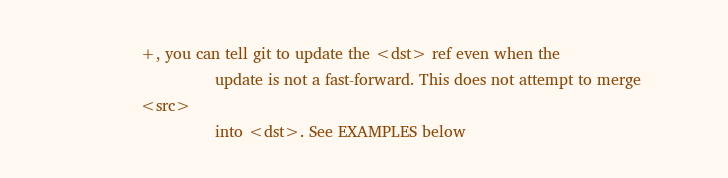+, you can tell git to update the <dst> ref even when the
               update is not a fast-forward. This does not attempt to merge <src>
               into <dst>. See EXAMPLES below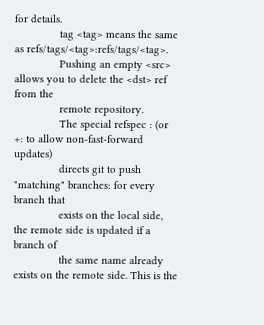for details.
               tag <tag> means the same as refs/tags/<tag>:refs/tags/<tag>.
               Pushing an empty <src> allows you to delete the <dst> ref from the
               remote repository.
               The special refspec : (or +: to allow non-fast-forward updates)
               directs git to push "matching" branches: for every branch that
               exists on the local side, the remote side is updated if a branch of
               the same name already exists on the remote side. This is the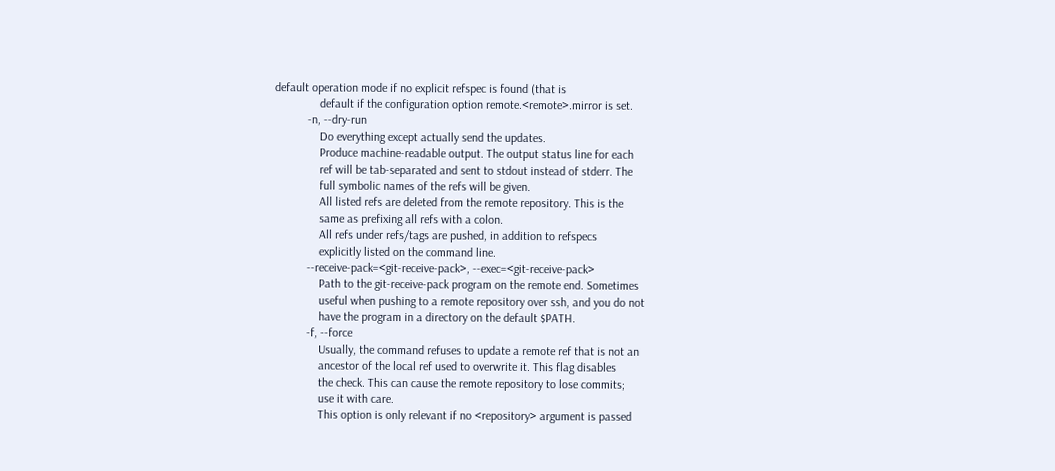default operation mode if no explicit refspec is found (that is
               default if the configuration option remote.<remote>.mirror is set.
           -n, --dry-run
               Do everything except actually send the updates.
               Produce machine-readable output. The output status line for each
               ref will be tab-separated and sent to stdout instead of stderr. The
               full symbolic names of the refs will be given.
               All listed refs are deleted from the remote repository. This is the
               same as prefixing all refs with a colon.
               All refs under refs/tags are pushed, in addition to refspecs
               explicitly listed on the command line.
           --receive-pack=<git-receive-pack>, --exec=<git-receive-pack>
               Path to the git-receive-pack program on the remote end. Sometimes
               useful when pushing to a remote repository over ssh, and you do not
               have the program in a directory on the default $PATH.
           -f, --force
               Usually, the command refuses to update a remote ref that is not an
               ancestor of the local ref used to overwrite it. This flag disables
               the check. This can cause the remote repository to lose commits;
               use it with care.
               This option is only relevant if no <repository> argument is passed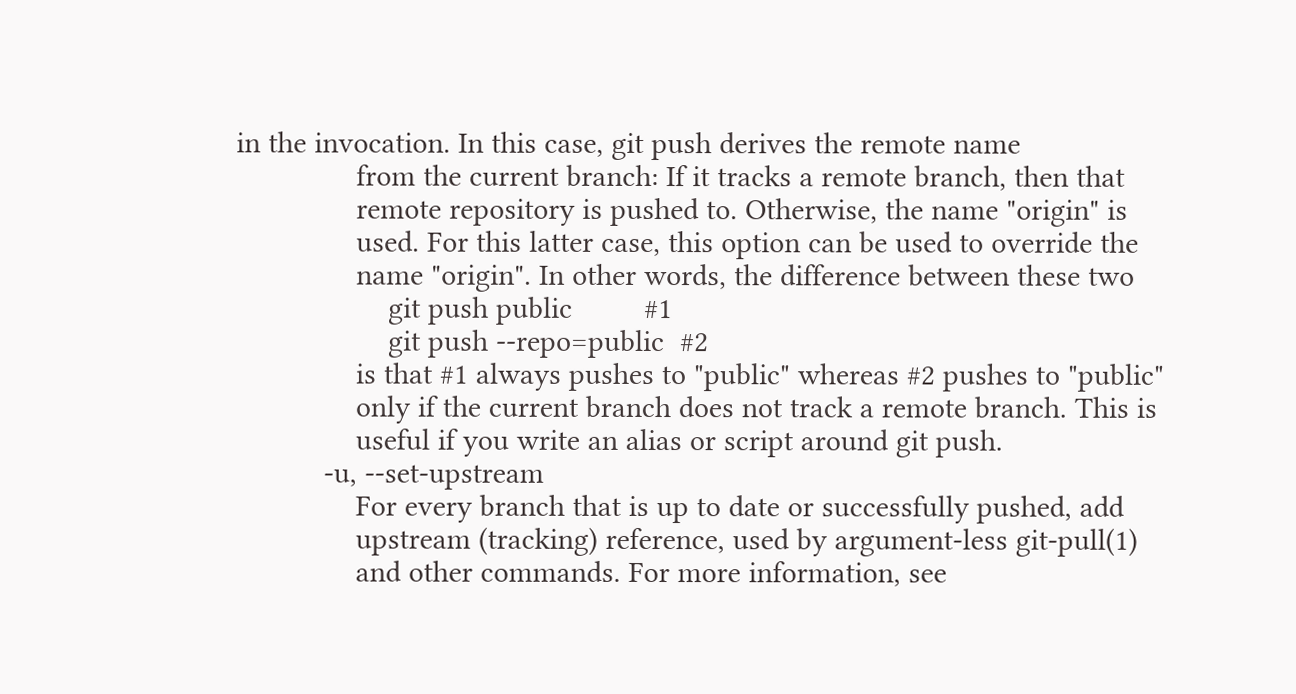in the invocation. In this case, git push derives the remote name
               from the current branch: If it tracks a remote branch, then that
               remote repository is pushed to. Otherwise, the name "origin" is
               used. For this latter case, this option can be used to override the
               name "origin". In other words, the difference between these two
                   git push public         #1
                   git push --repo=public  #2
               is that #1 always pushes to "public" whereas #2 pushes to "public"
               only if the current branch does not track a remote branch. This is
               useful if you write an alias or script around git push.
           -u, --set-upstream
               For every branch that is up to date or successfully pushed, add
               upstream (tracking) reference, used by argument-less git-pull(1)
               and other commands. For more information, see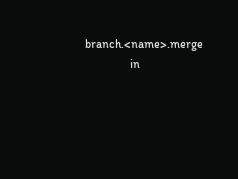branch.<name>.merge
               in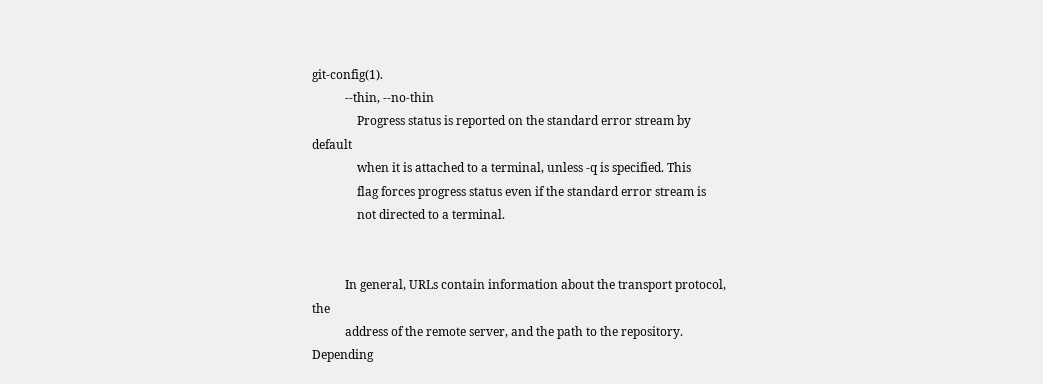git-config(1).
           --thin, --no-thin
               Progress status is reported on the standard error stream by default
               when it is attached to a terminal, unless -q is specified. This
               flag forces progress status even if the standard error stream is
               not directed to a terminal.


           In general, URLs contain information about the transport protocol, the
           address of the remote server, and the path to the repository. Depending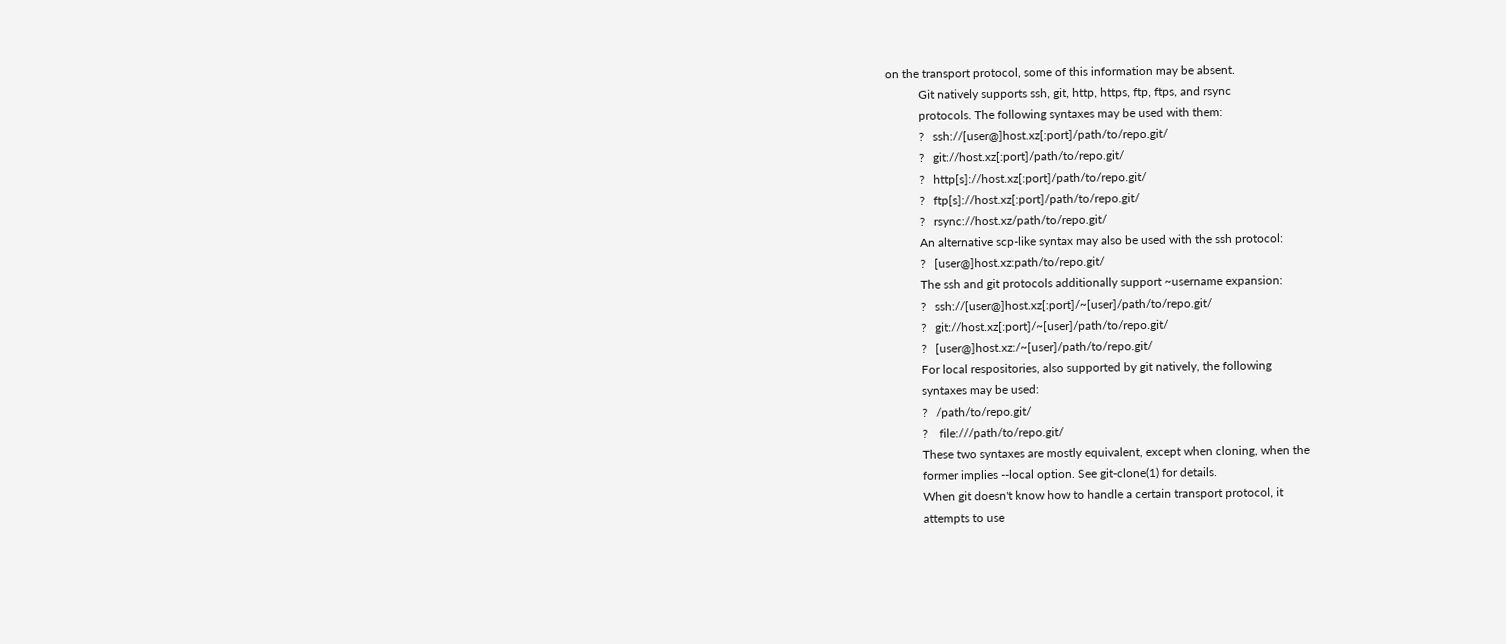on the transport protocol, some of this information may be absent.
           Git natively supports ssh, git, http, https, ftp, ftps, and rsync
           protocols. The following syntaxes may be used with them:
           ?   ssh://[user@]host.xz[:port]/path/to/repo.git/
           ?   git://host.xz[:port]/path/to/repo.git/
           ?   http[s]://host.xz[:port]/path/to/repo.git/
           ?   ftp[s]://host.xz[:port]/path/to/repo.git/
           ?   rsync://host.xz/path/to/repo.git/
           An alternative scp-like syntax may also be used with the ssh protocol:
           ?   [user@]host.xz:path/to/repo.git/
           The ssh and git protocols additionally support ~username expansion:
           ?   ssh://[user@]host.xz[:port]/~[user]/path/to/repo.git/
           ?   git://host.xz[:port]/~[user]/path/to/repo.git/
           ?   [user@]host.xz:/~[user]/path/to/repo.git/
           For local respositories, also supported by git natively, the following
           syntaxes may be used:
           ?   /path/to/repo.git/
           ?    file:///path/to/repo.git/
           These two syntaxes are mostly equivalent, except when cloning, when the
           former implies --local option. See git-clone(1) for details.
           When git doesn't know how to handle a certain transport protocol, it
           attempts to use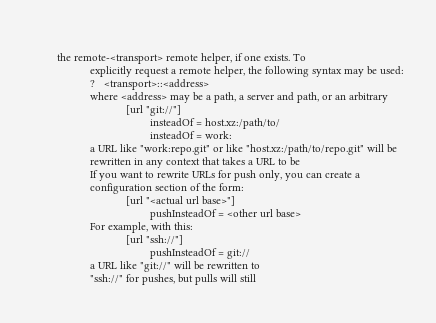the remote-<transport> remote helper, if one exists. To
           explicitly request a remote helper, the following syntax may be used:
           ?   <transport>::<address>
           where <address> may be a path, a server and path, or an arbitrary
                       [url "git://"]
                               insteadOf = host.xz:/path/to/
                               insteadOf = work:
           a URL like "work:repo.git" or like "host.xz:/path/to/repo.git" will be
           rewritten in any context that takes a URL to be
           If you want to rewrite URLs for push only, you can create a
           configuration section of the form:
                       [url "<actual url base>"]
                               pushInsteadOf = <other url base>
           For example, with this:
                       [url "ssh://"]
                               pushInsteadOf = git://
           a URL like "git://" will be rewritten to
           "ssh://" for pushes, but pulls will still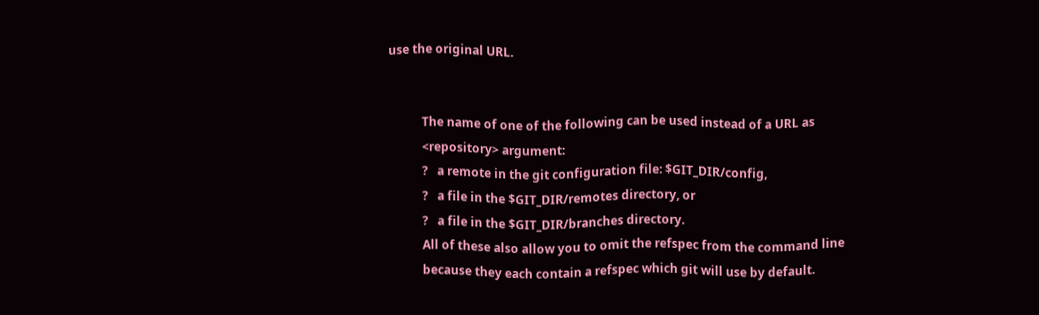use the original URL.


           The name of one of the following can be used instead of a URL as
           <repository> argument:
           ?   a remote in the git configuration file: $GIT_DIR/config,
           ?   a file in the $GIT_DIR/remotes directory, or
           ?   a file in the $GIT_DIR/branches directory.
           All of these also allow you to omit the refspec from the command line
           because they each contain a refspec which git will use by default.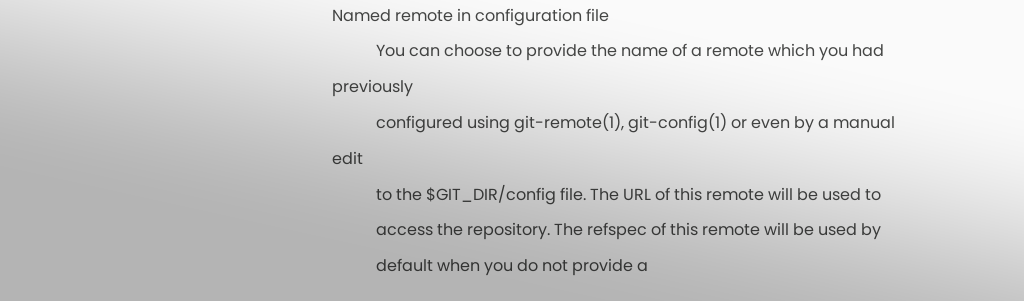Named remote in configuration file
           You can choose to provide the name of a remote which you had previously
           configured using git-remote(1), git-config(1) or even by a manual edit
           to the $GIT_DIR/config file. The URL of this remote will be used to
           access the repository. The refspec of this remote will be used by
           default when you do not provide a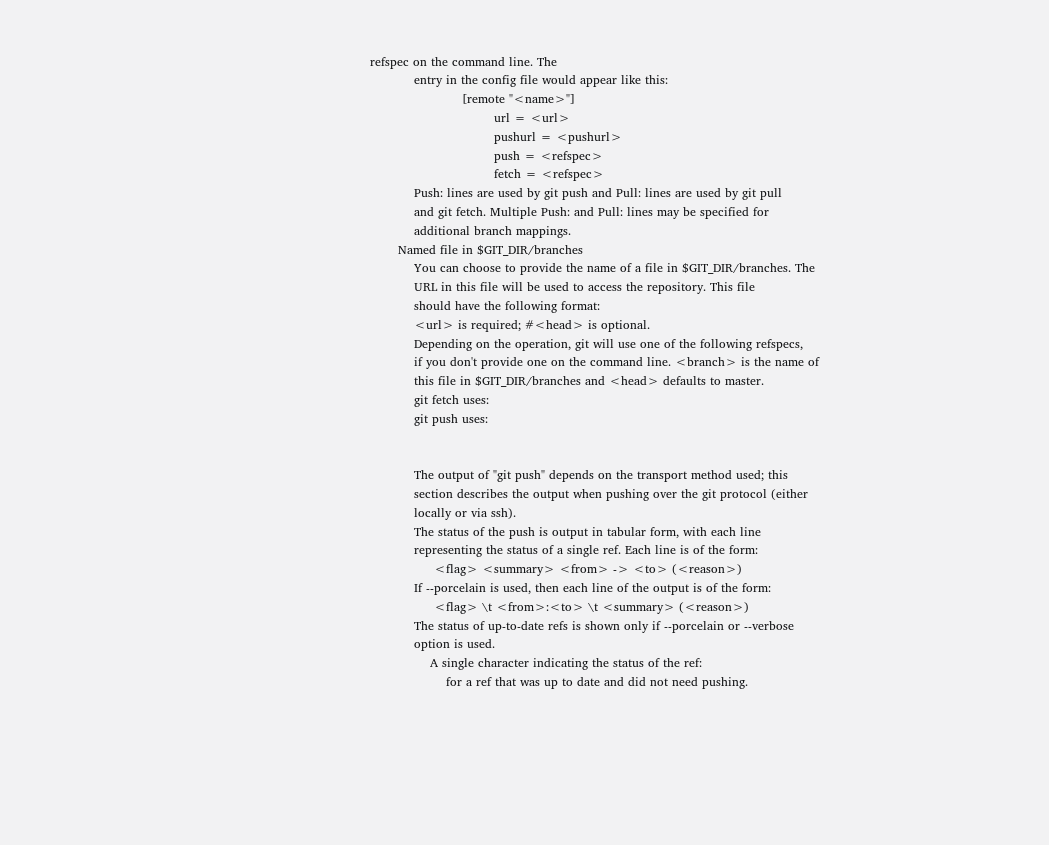refspec on the command line. The
           entry in the config file would appear like this:
                       [remote "<name>"]
                               url = <url>
                               pushurl = <pushurl>
                               push = <refspec>
                               fetch = <refspec>
           Push: lines are used by git push and Pull: lines are used by git pull
           and git fetch. Multiple Push: and Pull: lines may be specified for
           additional branch mappings.
       Named file in $GIT_DIR/branches
           You can choose to provide the name of a file in $GIT_DIR/branches. The
           URL in this file will be used to access the repository. This file
           should have the following format:
           <url> is required; #<head> is optional.
           Depending on the operation, git will use one of the following refspecs,
           if you don't provide one on the command line. <branch> is the name of
           this file in $GIT_DIR/branches and <head> defaults to master.
           git fetch uses:
           git push uses:


           The output of "git push" depends on the transport method used; this
           section describes the output when pushing over the git protocol (either
           locally or via ssh).
           The status of the push is output in tabular form, with each line
           representing the status of a single ref. Each line is of the form:
                <flag> <summary> <from> -> <to> (<reason>)
           If --porcelain is used, then each line of the output is of the form:
                <flag> \t <from>:<to> \t <summary> (<reason>)
           The status of up-to-date refs is shown only if --porcelain or --verbose
           option is used.
               A single character indicating the status of the ref:
                   for a ref that was up to date and did not need pushing.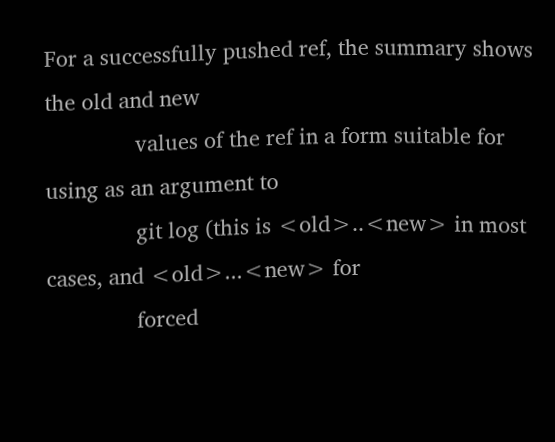For a successfully pushed ref, the summary shows the old and new
               values of the ref in a form suitable for using as an argument to
               git log (this is <old>..<new> in most cases, and <old>...<new> for
               forced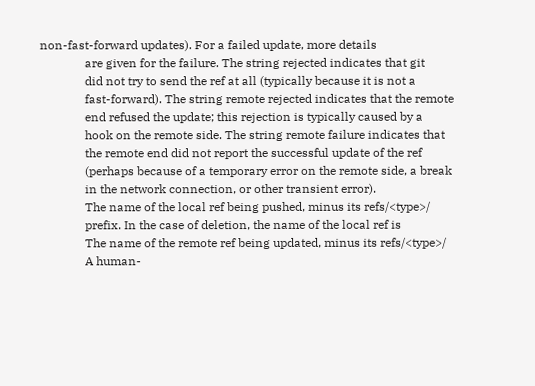non-fast-forward updates). For a failed update, more details
               are given for the failure. The string rejected indicates that git
               did not try to send the ref at all (typically because it is not a
               fast-forward). The string remote rejected indicates that the remote
               end refused the update; this rejection is typically caused by a
               hook on the remote side. The string remote failure indicates that
               the remote end did not report the successful update of the ref
               (perhaps because of a temporary error on the remote side, a break
               in the network connection, or other transient error).
               The name of the local ref being pushed, minus its refs/<type>/
               prefix. In the case of deletion, the name of the local ref is
               The name of the remote ref being updated, minus its refs/<type>/
               A human-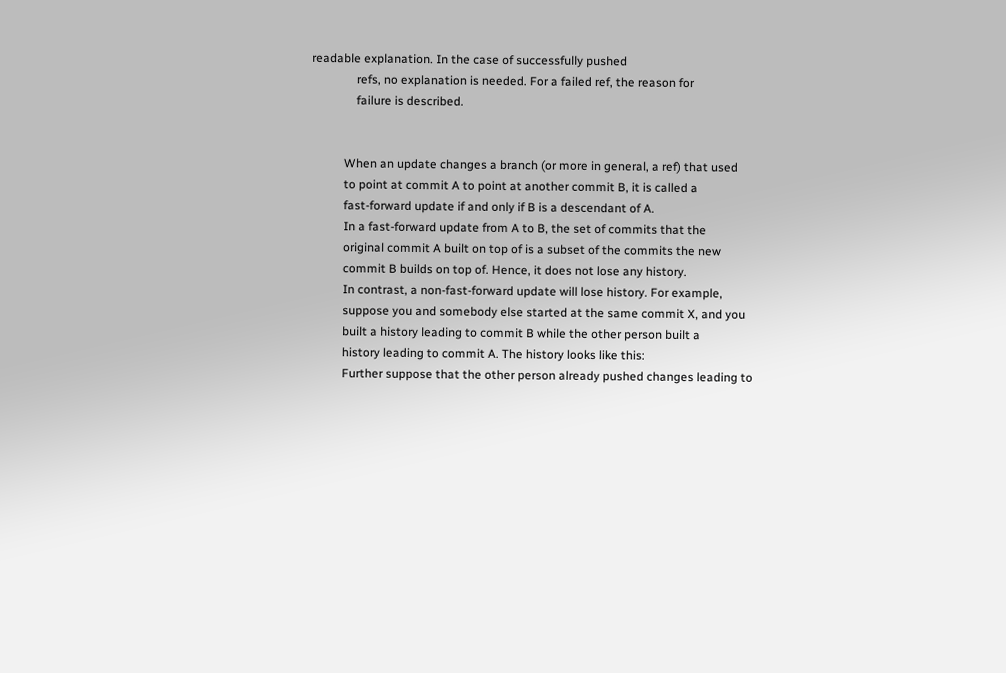readable explanation. In the case of successfully pushed
               refs, no explanation is needed. For a failed ref, the reason for
               failure is described.


           When an update changes a branch (or more in general, a ref) that used
           to point at commit A to point at another commit B, it is called a
           fast-forward update if and only if B is a descendant of A.
           In a fast-forward update from A to B, the set of commits that the
           original commit A built on top of is a subset of the commits the new
           commit B builds on top of. Hence, it does not lose any history.
           In contrast, a non-fast-forward update will lose history. For example,
           suppose you and somebody else started at the same commit X, and you
           built a history leading to commit B while the other person built a
           history leading to commit A. The history looks like this:
           Further suppose that the other person already pushed changes leading to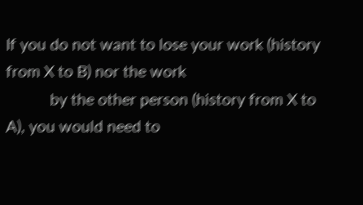If you do not want to lose your work (history from X to B) nor the work
           by the other person (history from X to A), you would need to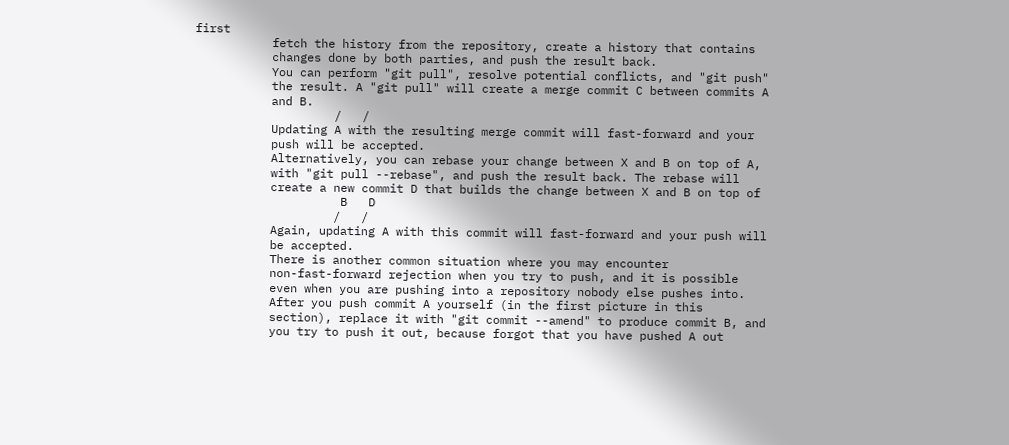first
           fetch the history from the repository, create a history that contains
           changes done by both parties, and push the result back.
           You can perform "git pull", resolve potential conflicts, and "git push"
           the result. A "git pull" will create a merge commit C between commits A
           and B.
                    /   /
           Updating A with the resulting merge commit will fast-forward and your
           push will be accepted.
           Alternatively, you can rebase your change between X and B on top of A,
           with "git pull --rebase", and push the result back. The rebase will
           create a new commit D that builds the change between X and B on top of
                     B   D
                    /   /
           Again, updating A with this commit will fast-forward and your push will
           be accepted.
           There is another common situation where you may encounter
           non-fast-forward rejection when you try to push, and it is possible
           even when you are pushing into a repository nobody else pushes into.
           After you push commit A yourself (in the first picture in this
           section), replace it with "git commit --amend" to produce commit B, and
           you try to push it out, because forgot that you have pushed A out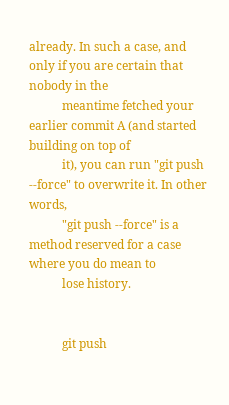already. In such a case, and only if you are certain that nobody in the
           meantime fetched your earlier commit A (and started building on top of
           it), you can run "git push --force" to overwrite it. In other words,
           "git push --force" is a method reserved for a case where you do mean to
           lose history.


           git push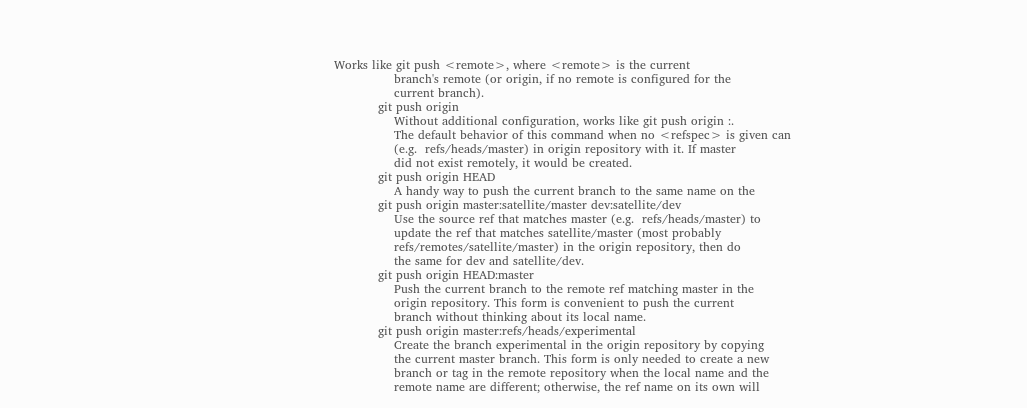Works like git push <remote>, where <remote> is the current
               branch's remote (or origin, if no remote is configured for the
               current branch).
           git push origin
               Without additional configuration, works like git push origin :.
               The default behavior of this command when no <refspec> is given can
               (e.g.  refs/heads/master) in origin repository with it. If master
               did not exist remotely, it would be created.
           git push origin HEAD
               A handy way to push the current branch to the same name on the
           git push origin master:satellite/master dev:satellite/dev
               Use the source ref that matches master (e.g.  refs/heads/master) to
               update the ref that matches satellite/master (most probably
               refs/remotes/satellite/master) in the origin repository, then do
               the same for dev and satellite/dev.
           git push origin HEAD:master
               Push the current branch to the remote ref matching master in the
               origin repository. This form is convenient to push the current
               branch without thinking about its local name.
           git push origin master:refs/heads/experimental
               Create the branch experimental in the origin repository by copying
               the current master branch. This form is only needed to create a new
               branch or tag in the remote repository when the local name and the
               remote name are different; otherwise, the ref name on its own will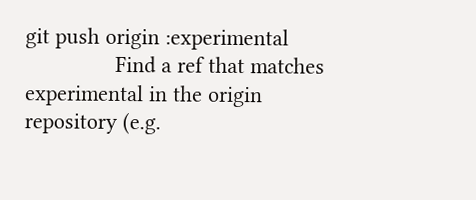git push origin :experimental
               Find a ref that matches experimental in the origin repository (e.g.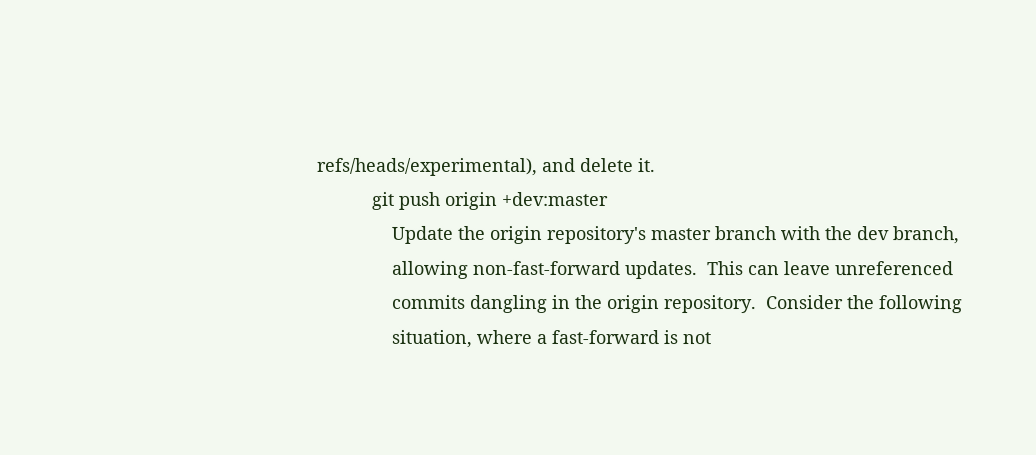refs/heads/experimental), and delete it.
           git push origin +dev:master
               Update the origin repository's master branch with the dev branch,
               allowing non-fast-forward updates.  This can leave unreferenced
               commits dangling in the origin repository.  Consider the following
               situation, where a fast-forward is not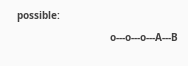possible:
                               o---o---o---A---B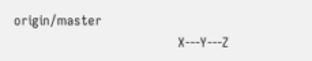origin/master
                                         X---Y---Z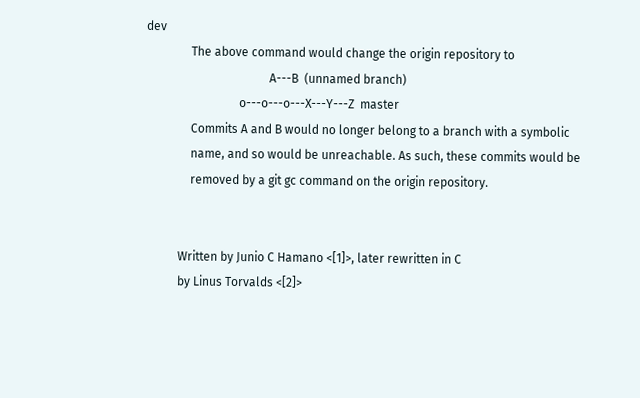dev
               The above command would change the origin repository to
                                         A---B  (unnamed branch)
                               o---o---o---X---Y---Z  master
               Commits A and B would no longer belong to a branch with a symbolic
               name, and so would be unreachable. As such, these commits would be
               removed by a git gc command on the origin repository.


           Written by Junio C Hamano <[1]>, later rewritten in C
           by Linus Torvalds <[2]>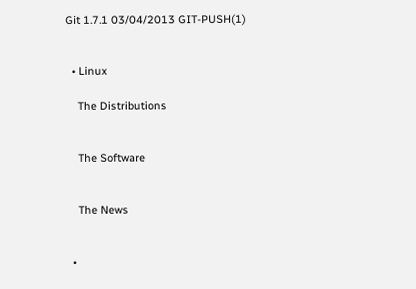Git 1.7.1 03/04/2013 GIT-PUSH(1)


  • Linux

    The Distributions


    The Software


    The News


  •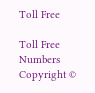Toll Free

Toll Free Numbers
Copyright ©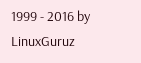1999 - 2016 by LinuxGuruz